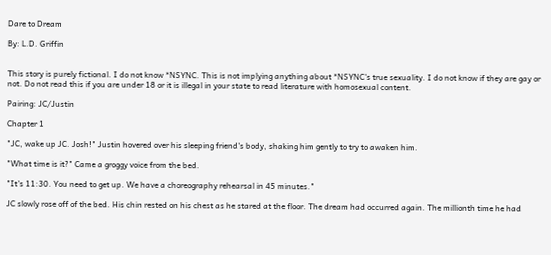Dare to Dream

By: L.D. Griffin


This story is purely fictional. I do not know *NSYNC. This is not implying anything about *NSYNC's true sexuality. I do not know if they are gay or not. Do not read this if you are under 18 or it is illegal in your state to read literature with homosexual content.

Pairing: JC/Justin

Chapter 1

"JC, wake up JC. Josh!" Justin hovered over his sleeping friend's body, shaking him gently to try to awaken him.

"What time is it?" Came a groggy voice from the bed.

"It's 11:30. You need to get up. We have a choreography rehearsal in 45 minutes."

JC slowly rose off of the bed. His chin rested on his chest as he stared at the floor. The dream had occurred again. The millionth time he had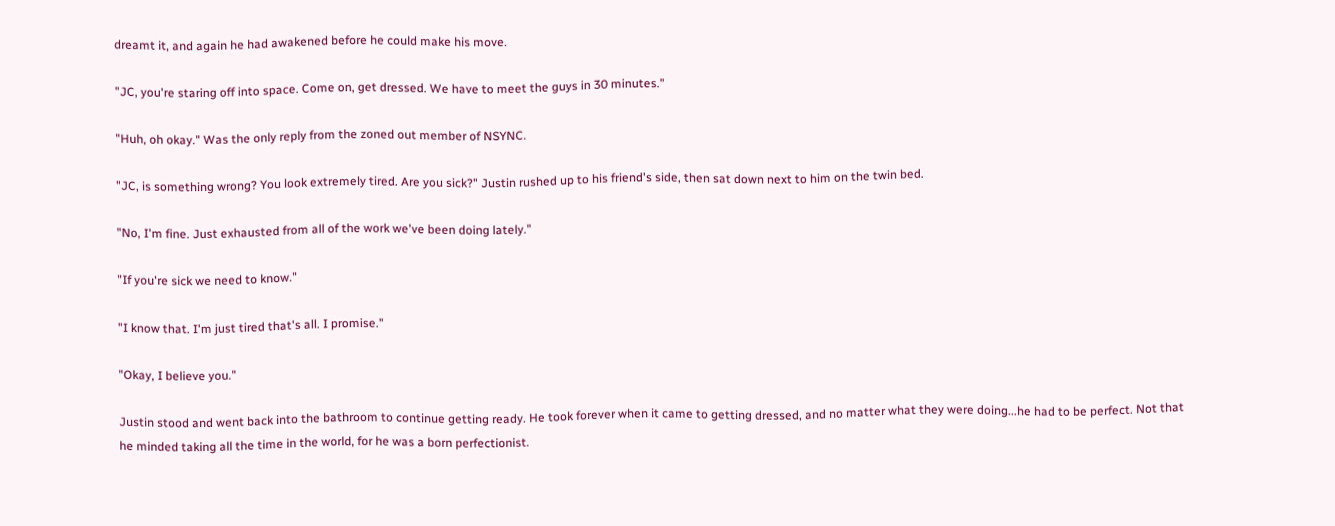dreamt it, and again he had awakened before he could make his move.

"JC, you're staring off into space. Come on, get dressed. We have to meet the guys in 30 minutes."

"Huh, oh okay." Was the only reply from the zoned out member of NSYNC.

"JC, is something wrong? You look extremely tired. Are you sick?" Justin rushed up to his friend's side, then sat down next to him on the twin bed.

"No, I'm fine. Just exhausted from all of the work we've been doing lately."

"If you're sick we need to know."

"I know that. I'm just tired that's all. I promise."

"Okay, I believe you."

Justin stood and went back into the bathroom to continue getting ready. He took forever when it came to getting dressed, and no matter what they were doing...he had to be perfect. Not that he minded taking all the time in the world, for he was a born perfectionist.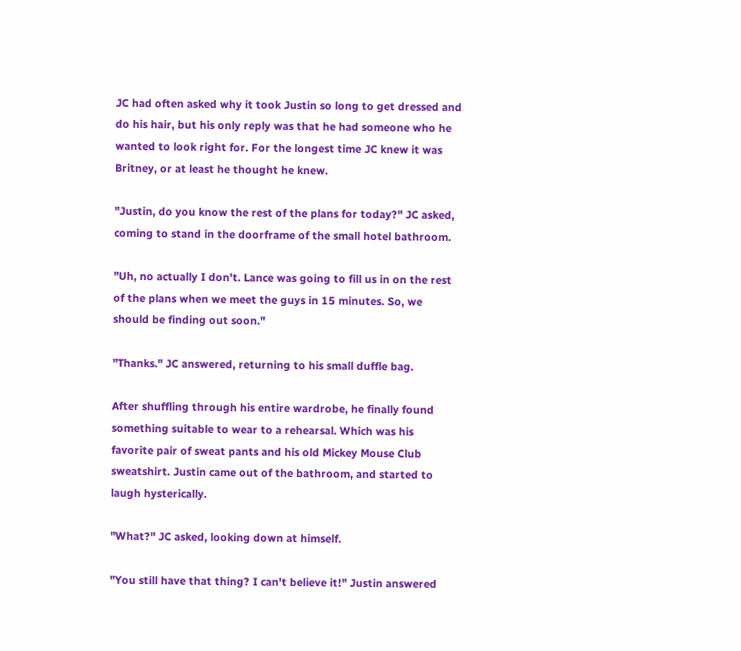JC had often asked why it took Justin so long to get dressed and do his hair, but his only reply was that he had someone who he wanted to look right for. For the longest time JC knew it was Britney, or at least he thought he knew.

"Justin, do you know the rest of the plans for today?" JC asked, coming to stand in the doorframe of the small hotel bathroom.

"Uh, no actually I don't. Lance was going to fill us in on the rest of the plans when we meet the guys in 15 minutes. So, we should be finding out soon."

"Thanks." JC answered, returning to his small duffle bag.

After shuffling through his entire wardrobe, he finally found something suitable to wear to a rehearsal. Which was his favorite pair of sweat pants and his old Mickey Mouse Club sweatshirt. Justin came out of the bathroom, and started to laugh hysterically.

"What?" JC asked, looking down at himself.

"You still have that thing? I can't believe it!" Justin answered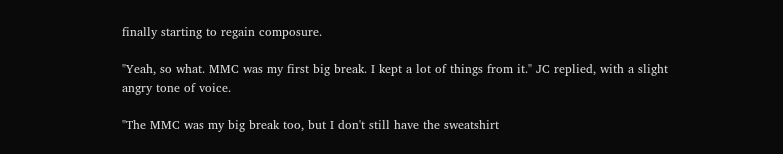finally starting to regain composure.

"Yeah, so what. MMC was my first big break. I kept a lot of things from it." JC replied, with a slight angry tone of voice.

"The MMC was my big break too, but I don't still have the sweatshirt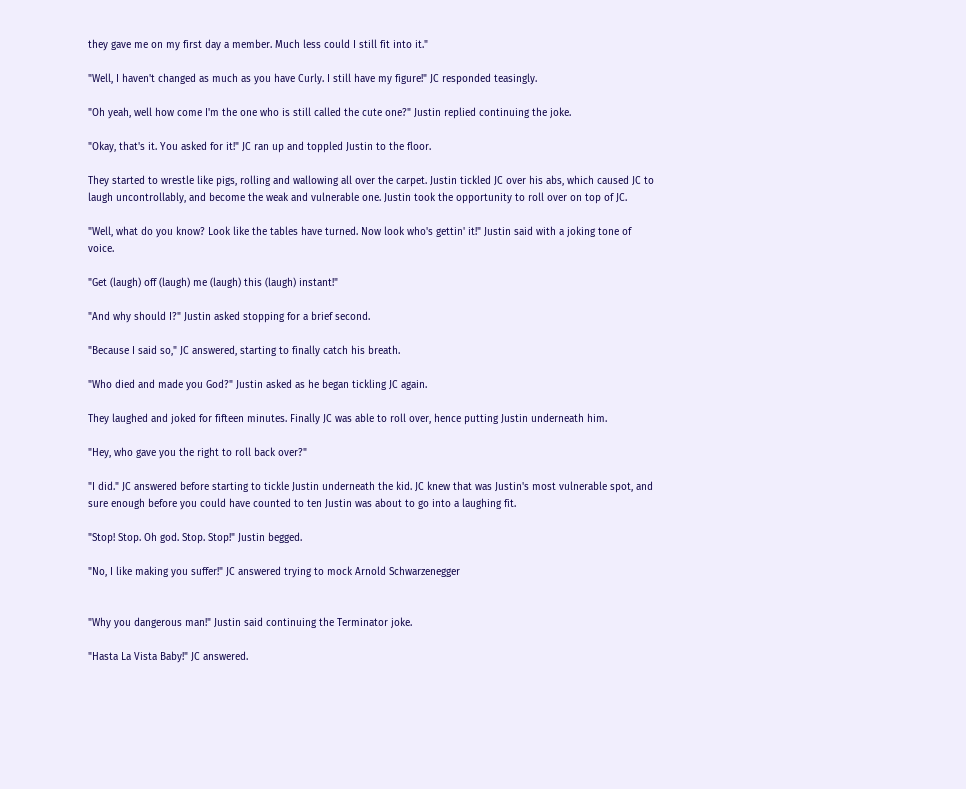they gave me on my first day a member. Much less could I still fit into it."

"Well, I haven't changed as much as you have Curly. I still have my figure!" JC responded teasingly.

"Oh yeah, well how come I'm the one who is still called the cute one?" Justin replied continuing the joke.

"Okay, that's it. You asked for it!" JC ran up and toppled Justin to the floor.

They started to wrestle like pigs, rolling and wallowing all over the carpet. Justin tickled JC over his abs, which caused JC to laugh uncontrollably, and become the weak and vulnerable one. Justin took the opportunity to roll over on top of JC.

"Well, what do you know? Look like the tables have turned. Now look who's gettin' it!" Justin said with a joking tone of voice.

"Get (laugh) off (laugh) me (laugh) this (laugh) instant!"

"And why should I?" Justin asked stopping for a brief second.

"Because I said so," JC answered, starting to finally catch his breath.

"Who died and made you God?" Justin asked as he began tickling JC again.

They laughed and joked for fifteen minutes. Finally JC was able to roll over, hence putting Justin underneath him.

"Hey, who gave you the right to roll back over?"

"I did." JC answered before starting to tickle Justin underneath the kid. JC knew that was Justin's most vulnerable spot, and sure enough before you could have counted to ten Justin was about to go into a laughing fit.

"Stop! Stop. Oh god. Stop. Stop!" Justin begged.

"No, I like making you suffer!" JC answered trying to mock Arnold Schwarzenegger


"Why you dangerous man!" Justin said continuing the Terminator joke.

"Hasta La Vista Baby!" JC answered.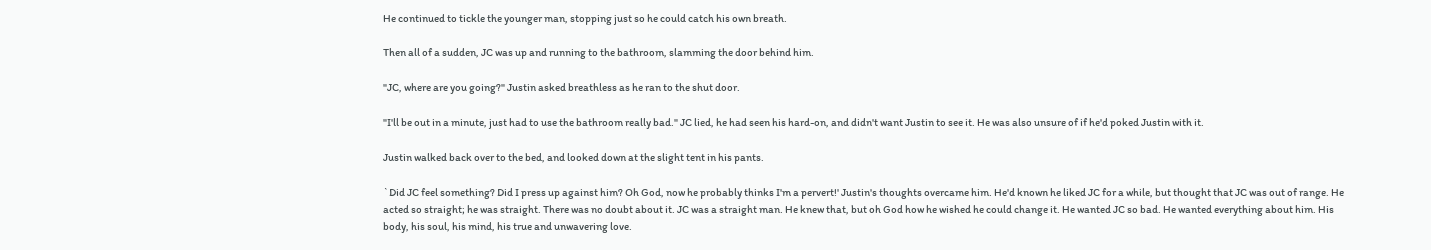He continued to tickle the younger man, stopping just so he could catch his own breath.

Then all of a sudden, JC was up and running to the bathroom, slamming the door behind him.

"JC, where are you going?" Justin asked breathless as he ran to the shut door.

"I'll be out in a minute, just had to use the bathroom really bad." JC lied, he had seen his hard-on, and didn't want Justin to see it. He was also unsure of if he'd poked Justin with it.

Justin walked back over to the bed, and looked down at the slight tent in his pants.

`Did JC feel something? Did I press up against him? Oh God, now he probably thinks I'm a pervert!' Justin's thoughts overcame him. He'd known he liked JC for a while, but thought that JC was out of range. He acted so straight; he was straight. There was no doubt about it. JC was a straight man. He knew that, but oh God how he wished he could change it. He wanted JC so bad. He wanted everything about him. His body, his soul, his mind, his true and unwavering love.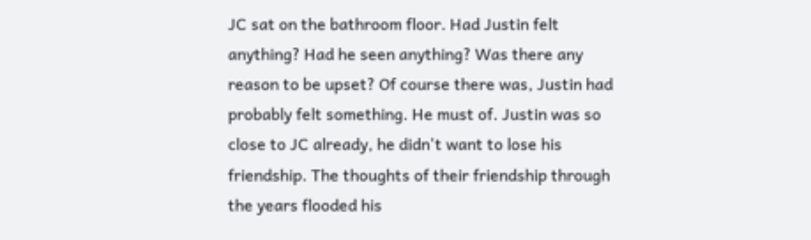JC sat on the bathroom floor. Had Justin felt anything? Had he seen anything? Was there any reason to be upset? Of course there was, Justin had probably felt something. He must of. Justin was so close to JC already, he didn't want to lose his friendship. The thoughts of their friendship through the years flooded his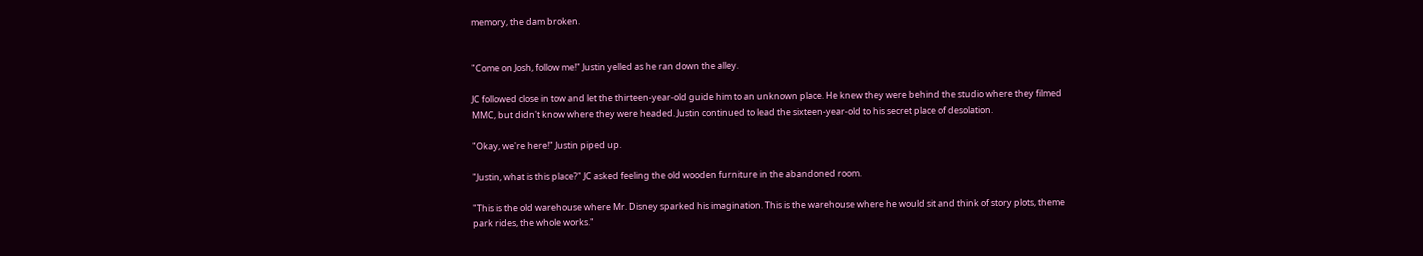memory, the dam broken.


"Come on Josh, follow me!" Justin yelled as he ran down the alley.

JC followed close in tow and let the thirteen-year-old guide him to an unknown place. He knew they were behind the studio where they filmed MMC, but didn't know where they were headed. Justin continued to lead the sixteen-year-old to his secret place of desolation.

"Okay, we're here!" Justin piped up.

"Justin, what is this place?" JC asked feeling the old wooden furniture in the abandoned room.

"This is the old warehouse where Mr. Disney sparked his imagination. This is the warehouse where he would sit and think of story plots, theme park rides, the whole works."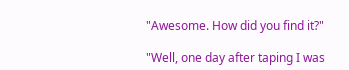"Awesome. How did you find it?"

"Well, one day after taping I was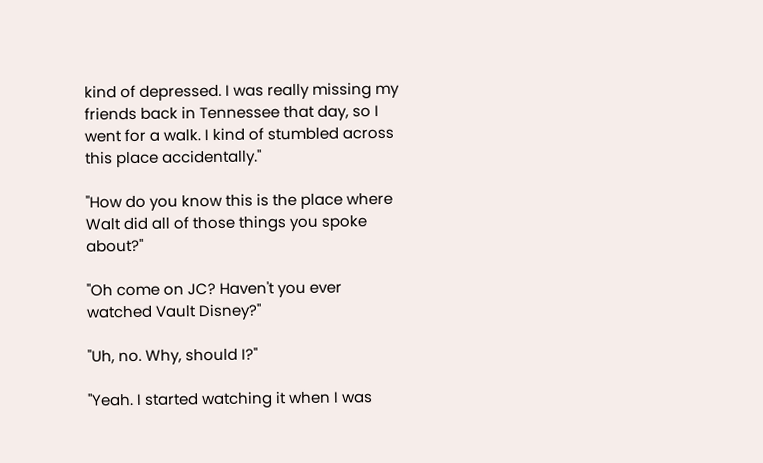kind of depressed. I was really missing my friends back in Tennessee that day, so I went for a walk. I kind of stumbled across this place accidentally."

"How do you know this is the place where Walt did all of those things you spoke about?"

"Oh come on JC? Haven't you ever watched Vault Disney?"

"Uh, no. Why, should I?"

"Yeah. I started watching it when I was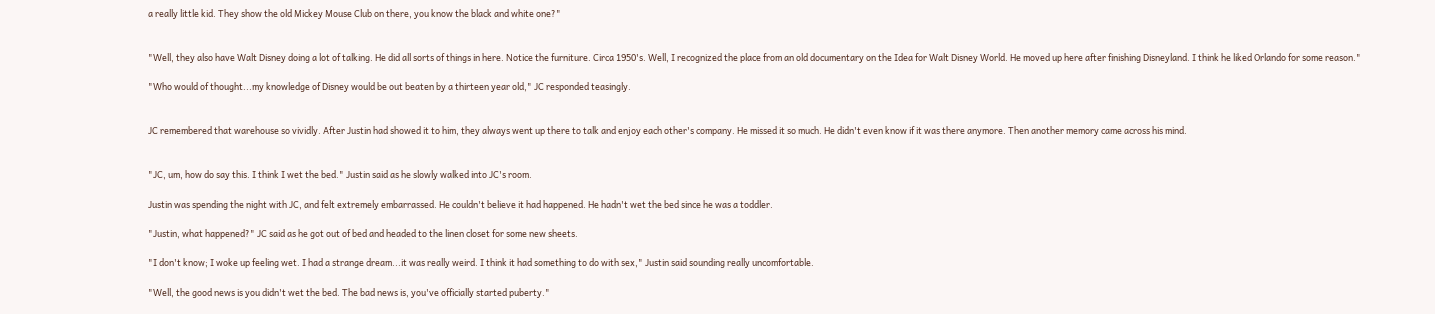a really little kid. They show the old Mickey Mouse Club on there, you know the black and white one?"


"Well, they also have Walt Disney doing a lot of talking. He did all sorts of things in here. Notice the furniture. Circa 1950's. Well, I recognized the place from an old documentary on the Idea for Walt Disney World. He moved up here after finishing Disneyland. I think he liked Orlando for some reason."

"Who would of thought...my knowledge of Disney would be out beaten by a thirteen year old," JC responded teasingly.


JC remembered that warehouse so vividly. After Justin had showed it to him, they always went up there to talk and enjoy each other's company. He missed it so much. He didn't even know if it was there anymore. Then another memory came across his mind.


"JC, um, how do say this. I think I wet the bed." Justin said as he slowly walked into JC's room.

Justin was spending the night with JC, and felt extremely embarrassed. He couldn't believe it had happened. He hadn't wet the bed since he was a toddler.

"Justin, what happened?" JC said as he got out of bed and headed to the linen closet for some new sheets.

"I don't know; I woke up feeling wet. I had a strange dream...it was really weird. I think it had something to do with sex," Justin said sounding really uncomfortable.

"Well, the good news is you didn't wet the bed. The bad news is, you've officially started puberty."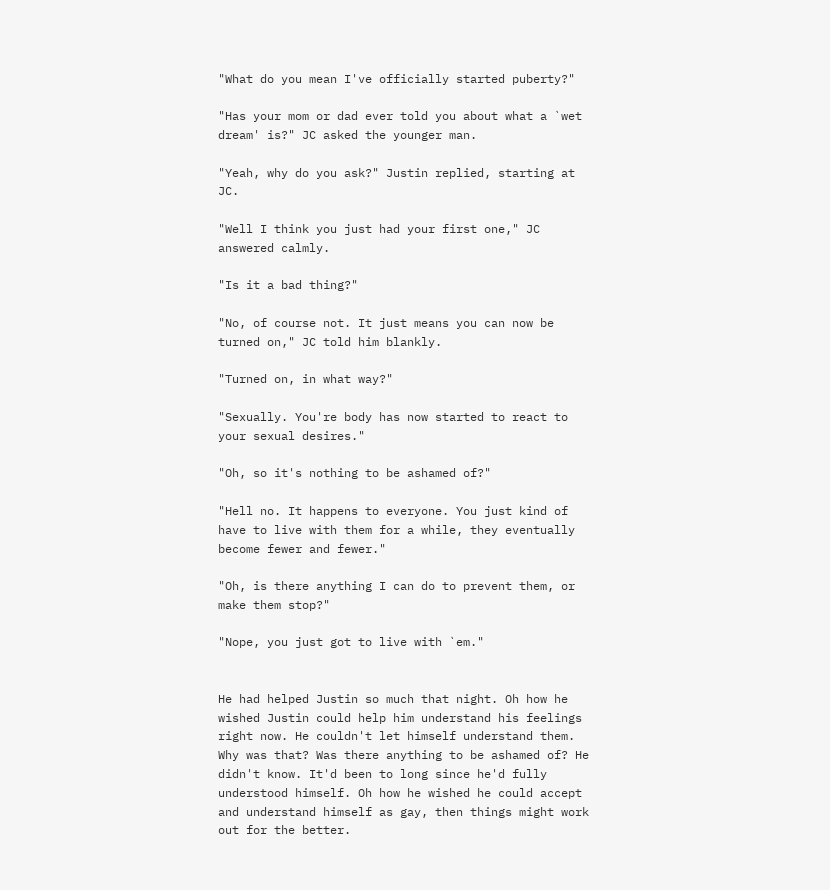"What do you mean I've officially started puberty?"

"Has your mom or dad ever told you about what a `wet dream' is?" JC asked the younger man.

"Yeah, why do you ask?" Justin replied, starting at JC.

"Well I think you just had your first one," JC answered calmly.

"Is it a bad thing?"

"No, of course not. It just means you can now be turned on," JC told him blankly.

"Turned on, in what way?"

"Sexually. You're body has now started to react to your sexual desires."

"Oh, so it's nothing to be ashamed of?"

"Hell no. It happens to everyone. You just kind of have to live with them for a while, they eventually become fewer and fewer."

"Oh, is there anything I can do to prevent them, or make them stop?"

"Nope, you just got to live with `em."


He had helped Justin so much that night. Oh how he wished Justin could help him understand his feelings right now. He couldn't let himself understand them. Why was that? Was there anything to be ashamed of? He didn't know. It'd been to long since he'd fully understood himself. Oh how he wished he could accept and understand himself as gay, then things might work out for the better.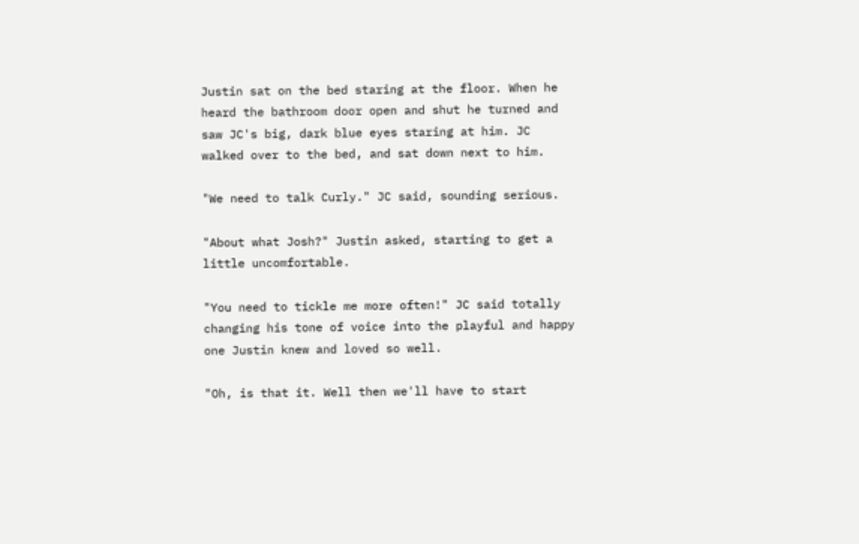Justin sat on the bed staring at the floor. When he heard the bathroom door open and shut he turned and saw JC's big, dark blue eyes staring at him. JC walked over to the bed, and sat down next to him.

"We need to talk Curly." JC said, sounding serious.

"About what Josh?" Justin asked, starting to get a little uncomfortable.

"You need to tickle me more often!" JC said totally changing his tone of voice into the playful and happy one Justin knew and loved so well.

"Oh, is that it. Well then we'll have to start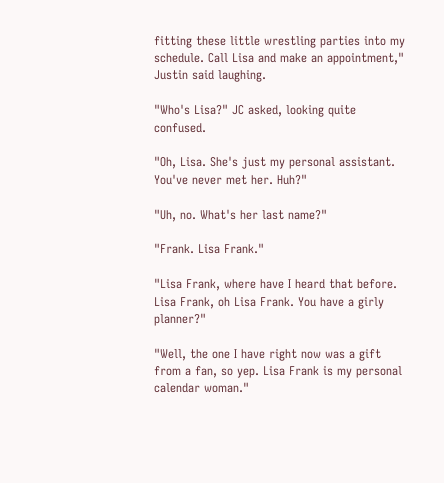fitting these little wrestling parties into my schedule. Call Lisa and make an appointment," Justin said laughing.

"Who's Lisa?" JC asked, looking quite confused.

"Oh, Lisa. She's just my personal assistant. You've never met her. Huh?"

"Uh, no. What's her last name?"

"Frank. Lisa Frank."

"Lisa Frank, where have I heard that before. Lisa Frank, oh Lisa Frank. You have a girly planner?"

"Well, the one I have right now was a gift from a fan, so yep. Lisa Frank is my personal calendar woman."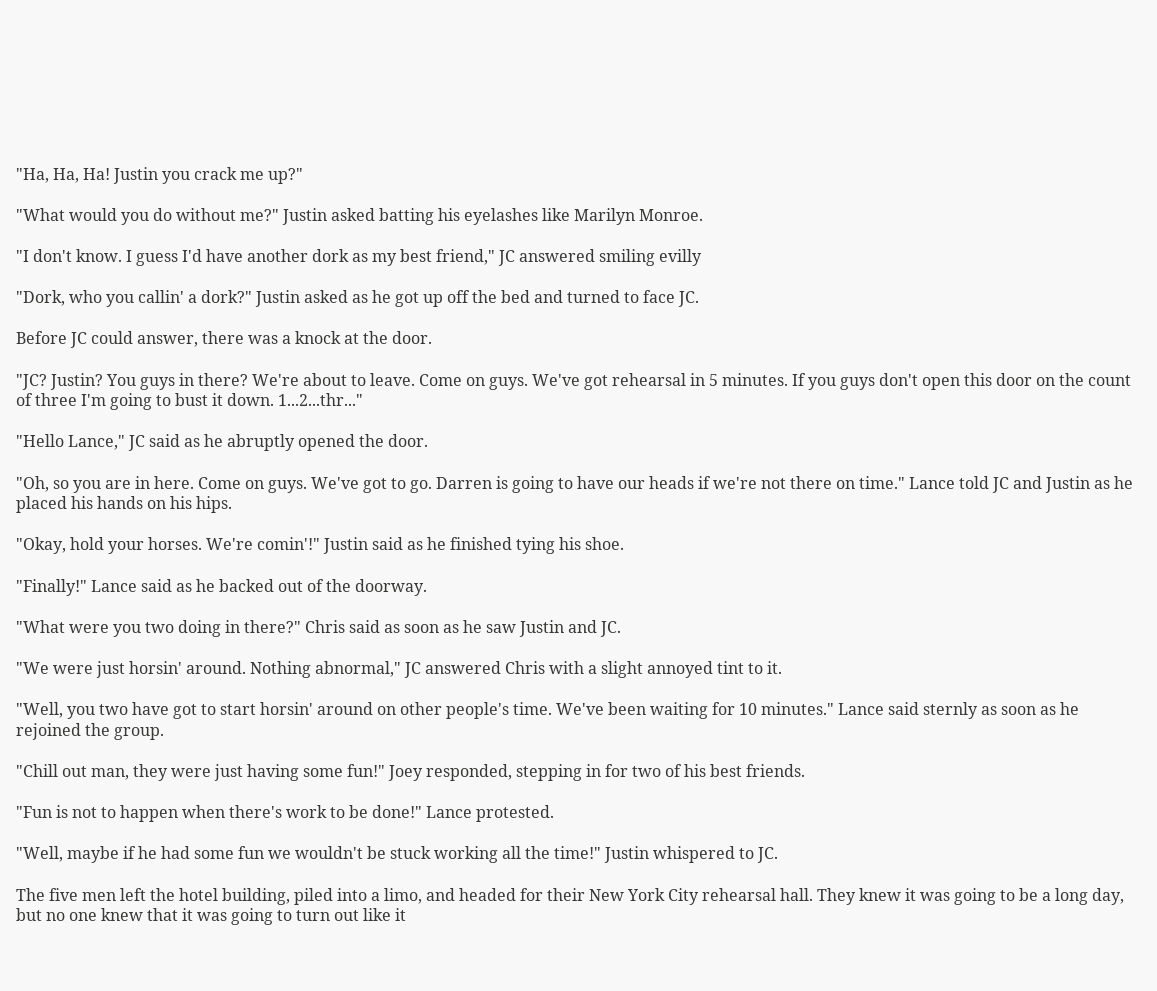"Ha, Ha, Ha! Justin you crack me up?"

"What would you do without me?" Justin asked batting his eyelashes like Marilyn Monroe.

"I don't know. I guess I'd have another dork as my best friend," JC answered smiling evilly

"Dork, who you callin' a dork?" Justin asked as he got up off the bed and turned to face JC.

Before JC could answer, there was a knock at the door.

"JC? Justin? You guys in there? We're about to leave. Come on guys. We've got rehearsal in 5 minutes. If you guys don't open this door on the count of three I'm going to bust it down. 1...2...thr..."

"Hello Lance," JC said as he abruptly opened the door.

"Oh, so you are in here. Come on guys. We've got to go. Darren is going to have our heads if we're not there on time." Lance told JC and Justin as he placed his hands on his hips.

"Okay, hold your horses. We're comin'!" Justin said as he finished tying his shoe.

"Finally!" Lance said as he backed out of the doorway.

"What were you two doing in there?" Chris said as soon as he saw Justin and JC.

"We were just horsin' around. Nothing abnormal," JC answered Chris with a slight annoyed tint to it.

"Well, you two have got to start horsin' around on other people's time. We've been waiting for 10 minutes." Lance said sternly as soon as he rejoined the group.

"Chill out man, they were just having some fun!" Joey responded, stepping in for two of his best friends.

"Fun is not to happen when there's work to be done!" Lance protested.

"Well, maybe if he had some fun we wouldn't be stuck working all the time!" Justin whispered to JC.

The five men left the hotel building, piled into a limo, and headed for their New York City rehearsal hall. They knew it was going to be a long day, but no one knew that it was going to turn out like it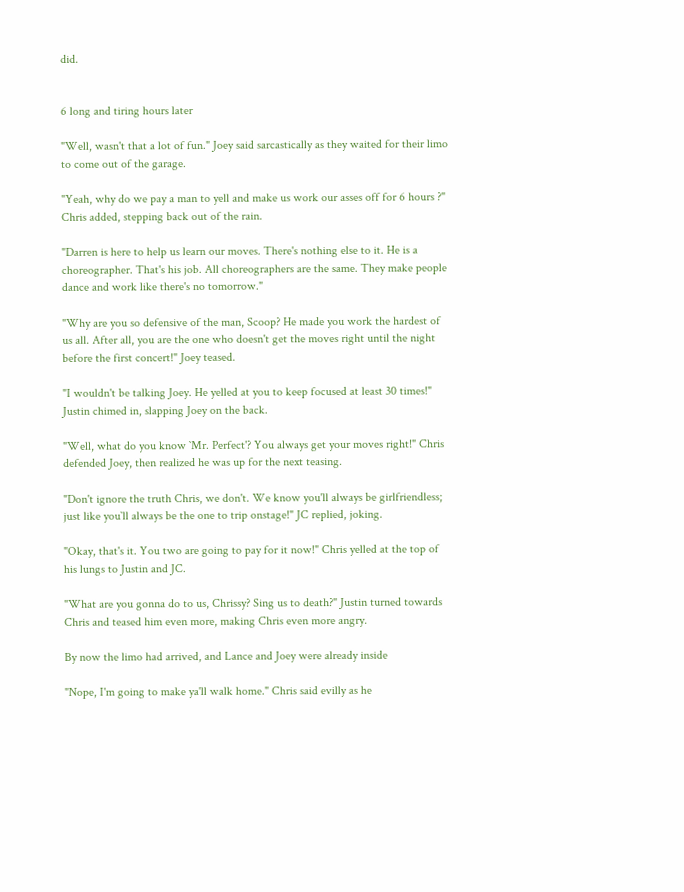did.


6 long and tiring hours later

"Well, wasn't that a lot of fun." Joey said sarcastically as they waited for their limo to come out of the garage.

"Yeah, why do we pay a man to yell and make us work our asses off for 6 hours ?" Chris added, stepping back out of the rain.

"Darren is here to help us learn our moves. There's nothing else to it. He is a choreographer. That's his job. All choreographers are the same. They make people dance and work like there's no tomorrow."

"Why are you so defensive of the man, Scoop? He made you work the hardest of us all. After all, you are the one who doesn't get the moves right until the night before the first concert!" Joey teased.

"I wouldn't be talking Joey. He yelled at you to keep focused at least 30 times!" Justin chimed in, slapping Joey on the back.

"Well, what do you know `Mr. Perfect'? You always get your moves right!" Chris defended Joey, then realized he was up for the next teasing.

"Don't ignore the truth Chris, we don't. We know you'll always be girlfriendless; just like you`ll always be the one to trip onstage!" JC replied, joking.

"Okay, that's it. You two are going to pay for it now!" Chris yelled at the top of his lungs to Justin and JC.

"What are you gonna do to us, Chrissy? Sing us to death?" Justin turned towards Chris and teased him even more, making Chris even more angry.

By now the limo had arrived, and Lance and Joey were already inside

"Nope, I'm going to make ya'll walk home." Chris said evilly as he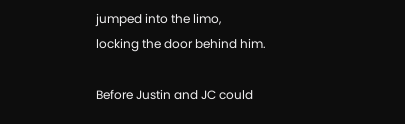jumped into the limo, locking the door behind him.

Before Justin and JC could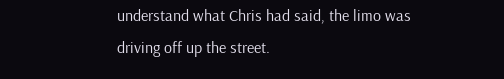understand what Chris had said, the limo was driving off up the street.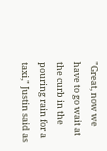"Great, now we have to go wait at the curb in the pouring rain for a taxi," Justin said as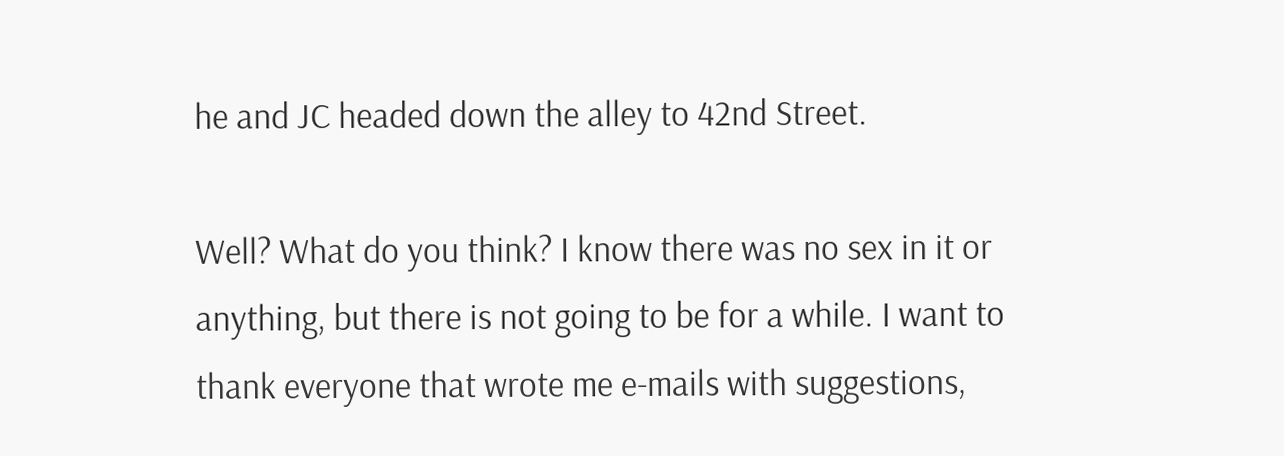he and JC headed down the alley to 42nd Street.

Well? What do you think? I know there was no sex in it or anything, but there is not going to be for a while. I want to thank everyone that wrote me e-mails with suggestions,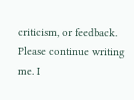criticism, or feedback. Please continue writing me. I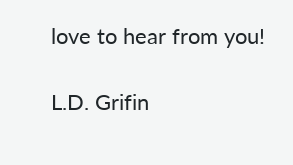love to hear from you!

L.D. Grifin